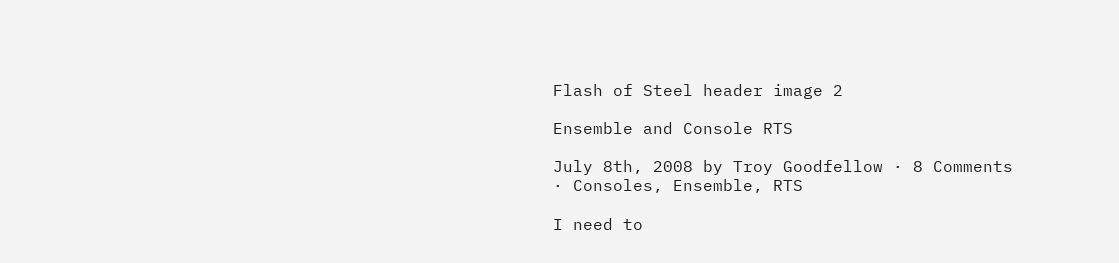Flash of Steel header image 2

Ensemble and Console RTS

July 8th, 2008 by Troy Goodfellow · 8 Comments · Consoles, Ensemble, RTS

I need to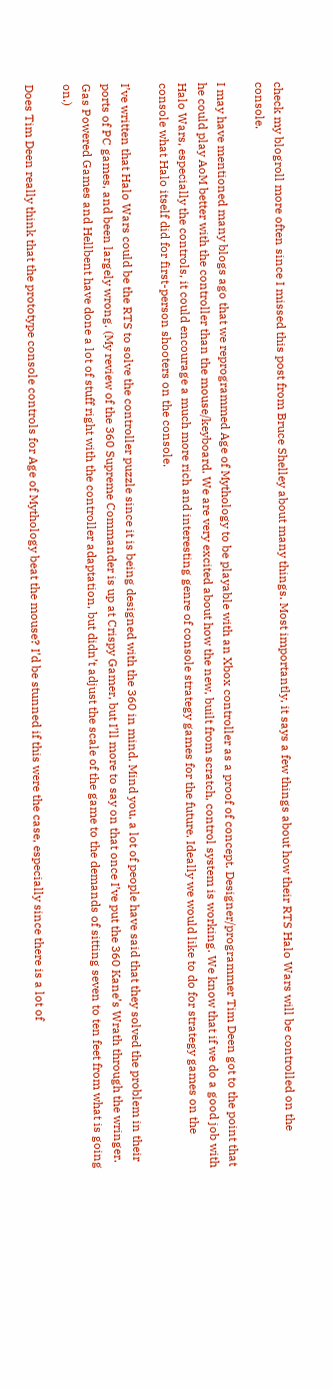check my blogroll more often since I missed this post from Bruce Shelley about many things. Most importantly, it says a few things about how their RTS Halo Wars will be controlled on the console.

I may have mentioned many blogs ago that we reprogrammed Age of Mythology to be playable with an Xbox controller as a proof of concept. Designer/programmer Tim Deen got to the point that he could play AoM better with the controller than the mouse/keyboard. We are very excited about how the new, built from scratch, control system is working. We know that if we do a good job with Halo Wars, especially the controls, it could encourage a much more rich and interesting genre of console strategy games for the future. Ideally we would like to do for strategy games on the console what Halo itself did for first-person shooters on the console.

I’ve written that Halo Wars could be the RTS to solve the controller puzzle since it is being designed with the 360 in mind. Mind you, a lot of people have said that they solved the problem in their ports of PC games, and been largely wrong. (My review of the 360 Supreme Commander is up at Crispy Gamer, but I’ll more to say on that once I’ve put the 360 Kane’s Wrath through the wringer. Gas Powered Games and Hellbent have done a lot of stuff right with the controller adaptation, but didn’t adjust the scale of the game to the demands of sitting seven to ten feet from what is going on.)

Does Tim Deen really think that the prototype console controls for Age of Mythology beat the mouse? I’d be stunned if this were the case, especially since there is a lot of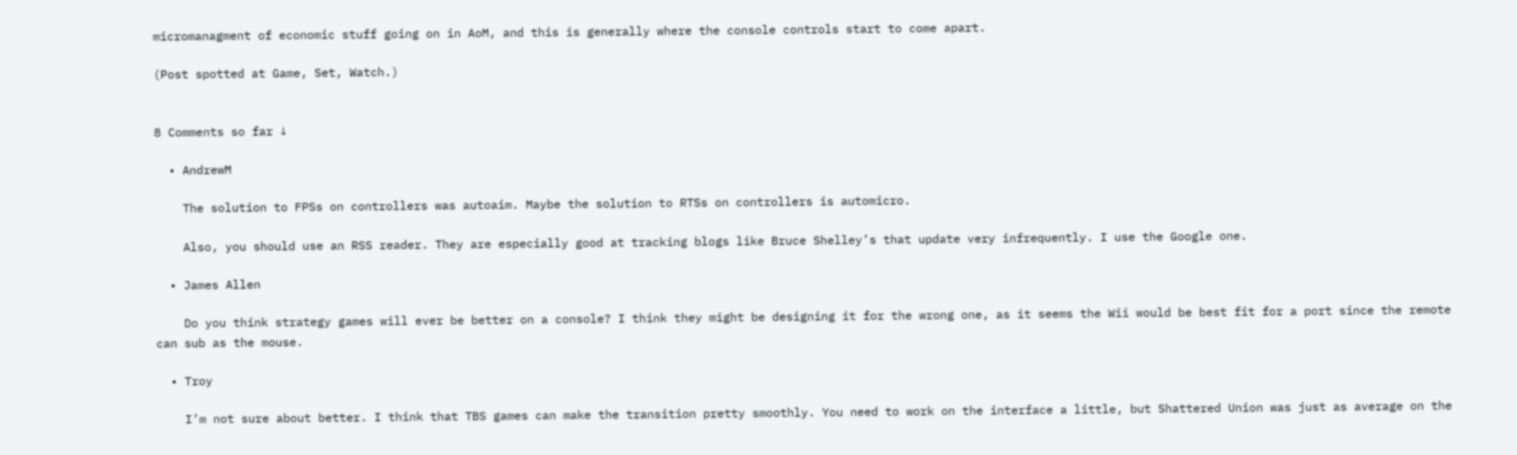micromanagment of economic stuff going on in AoM, and this is generally where the console controls start to come apart.

(Post spotted at Game, Set, Watch.)


8 Comments so far ↓

  • AndrewM

    The solution to FPSs on controllers was autoaim. Maybe the solution to RTSs on controllers is automicro.

    Also, you should use an RSS reader. They are especially good at tracking blogs like Bruce Shelley’s that update very infrequently. I use the Google one.

  • James Allen

    Do you think strategy games will ever be better on a console? I think they might be designing it for the wrong one, as it seems the Wii would be best fit for a port since the remote can sub as the mouse.

  • Troy

    I’m not sure about better. I think that TBS games can make the transition pretty smoothly. You need to work on the interface a little, but Shattered Union was just as average on the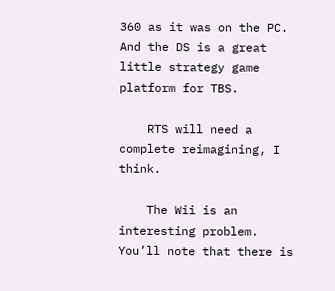360 as it was on the PC. And the DS is a great little strategy game platform for TBS.

    RTS will need a complete reimagining, I think.

    The Wii is an interesting problem. You’ll note that there is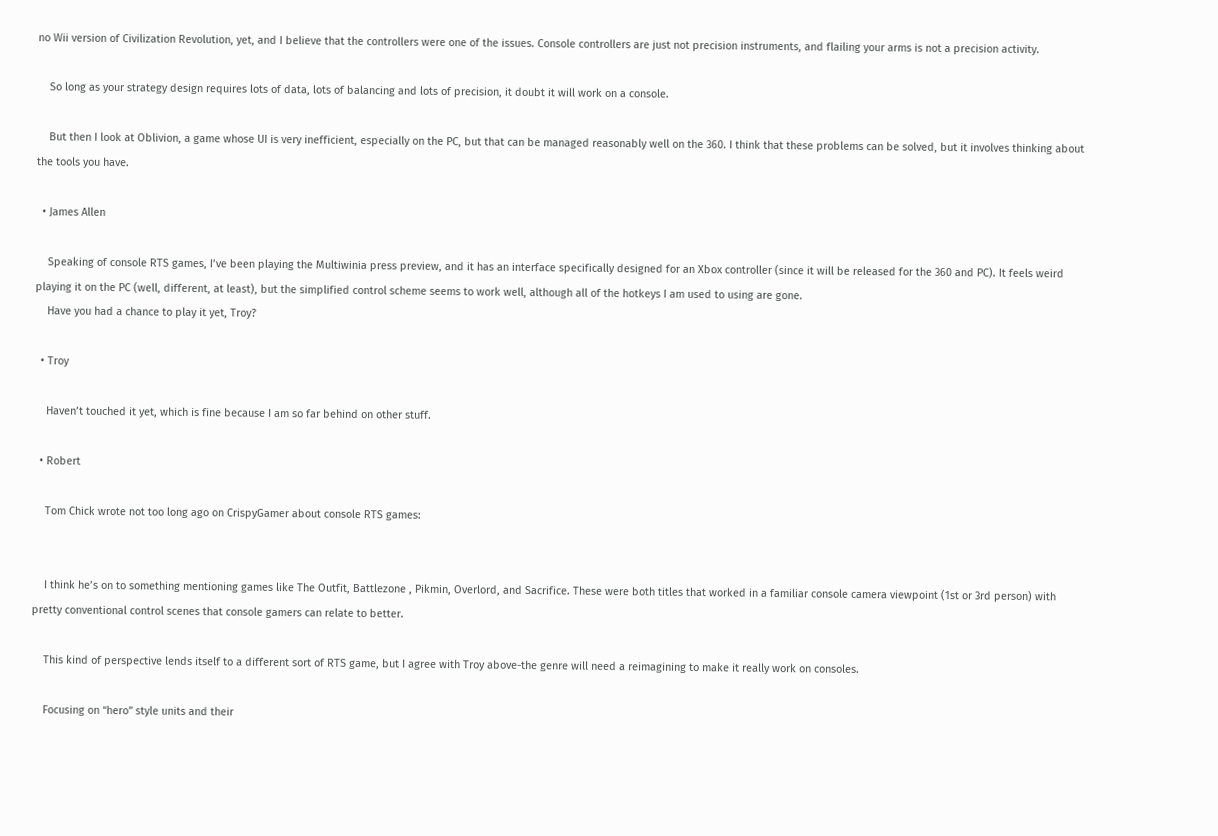no Wii version of Civilization Revolution, yet, and I believe that the controllers were one of the issues. Console controllers are just not precision instruments, and flailing your arms is not a precision activity.

    So long as your strategy design requires lots of data, lots of balancing and lots of precision, it doubt it will work on a console.

    But then I look at Oblivion, a game whose UI is very inefficient, especially on the PC, but that can be managed reasonably well on the 360. I think that these problems can be solved, but it involves thinking about the tools you have.

  • James Allen

    Speaking of console RTS games, I’ve been playing the Multiwinia press preview, and it has an interface specifically designed for an Xbox controller (since it will be released for the 360 and PC). It feels weird playing it on the PC (well, different, at least), but the simplified control scheme seems to work well, although all of the hotkeys I am used to using are gone.
    Have you had a chance to play it yet, Troy?

  • Troy

    Haven’t touched it yet, which is fine because I am so far behind on other stuff.

  • Robert

    Tom Chick wrote not too long ago on CrispyGamer about console RTS games:


    I think he’s on to something mentioning games like The Outfit, Battlezone , Pikmin, Overlord, and Sacrifice. These were both titles that worked in a familiar console camera viewpoint (1st or 3rd person) with pretty conventional control scenes that console gamers can relate to better.

    This kind of perspective lends itself to a different sort of RTS game, but I agree with Troy above-the genre will need a reimagining to make it really work on consoles.

    Focusing on “hero” style units and their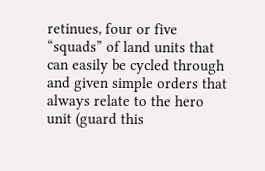retinues, four or five “squads” of land units that can easily be cycled through and given simple orders that always relate to the hero unit (guard this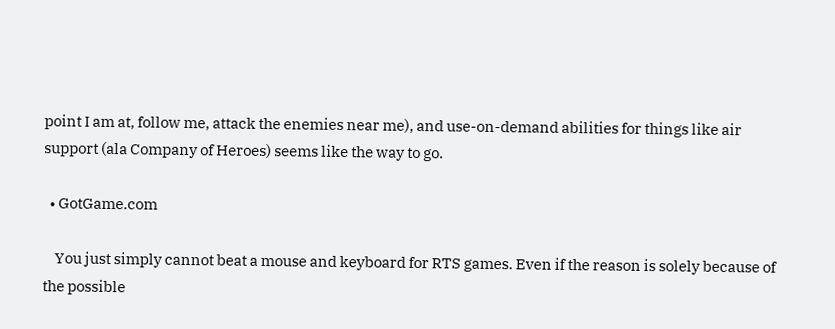point I am at, follow me, attack the enemies near me), and use-on-demand abilities for things like air support (ala Company of Heroes) seems like the way to go.

  • GotGame.com

    You just simply cannot beat a mouse and keyboard for RTS games. Even if the reason is solely because of the possible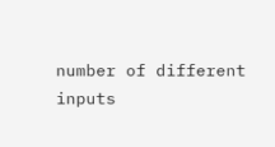number of different inputs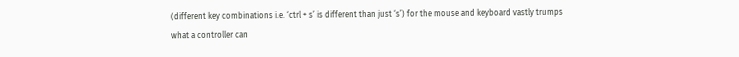(different key combinations i.e. ‘ctrl + s’ is different than just ‘s’) for the mouse and keyboard vastly trumps what a controller can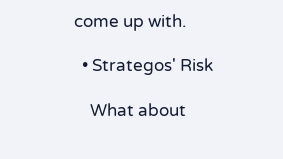come up with.

  • Strategos' Risk

    What about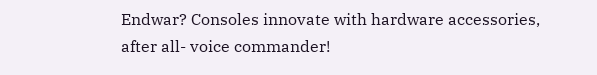Endwar? Consoles innovate with hardware accessories, after all- voice commander!